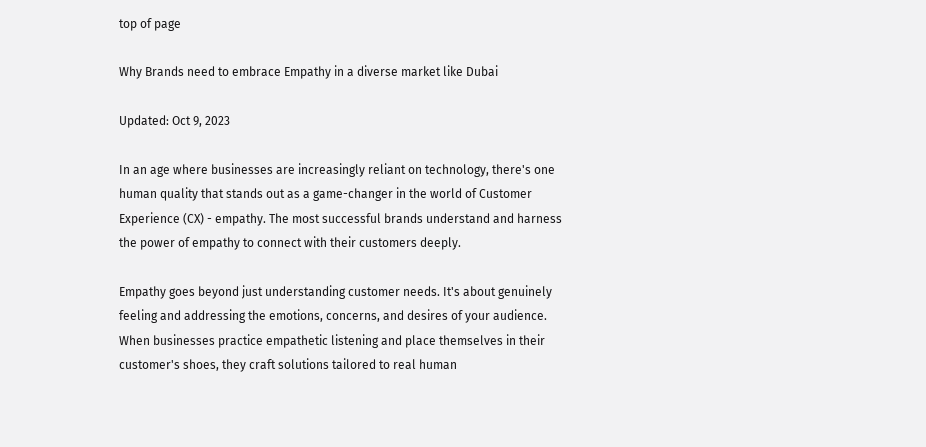top of page

Why Brands need to embrace Empathy in a diverse market like Dubai

Updated: Oct 9, 2023

In an age where businesses are increasingly reliant on technology, there's one human quality that stands out as a game-changer in the world of Customer Experience (CX) - empathy. The most successful brands understand and harness the power of empathy to connect with their customers deeply.

Empathy goes beyond just understanding customer needs. It's about genuinely feeling and addressing the emotions, concerns, and desires of your audience. When businesses practice empathetic listening and place themselves in their customer's shoes, they craft solutions tailored to real human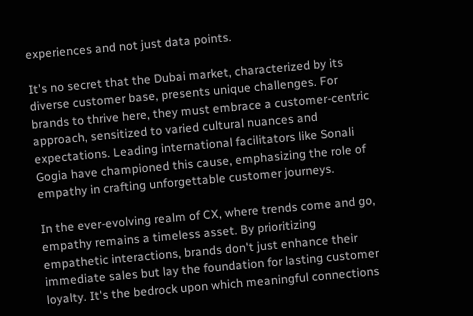experiences and not just data points.

It's no secret that the Dubai market, characterized by its diverse customer base, presents unique challenges. For brands to thrive here, they must embrace a customer-centric approach, sensitized to varied cultural nuances and expectations. Leading international facilitators like Sonali Gogia have championed this cause, emphasizing the role of empathy in crafting unforgettable customer journeys.

In the ever-evolving realm of CX, where trends come and go, empathy remains a timeless asset. By prioritizing empathetic interactions, brands don't just enhance their immediate sales but lay the foundation for lasting customer loyalty. It's the bedrock upon which meaningful connections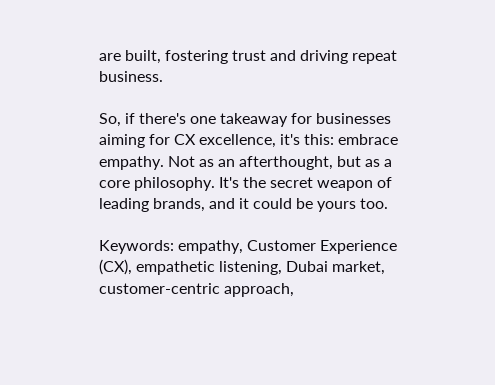are built, fostering trust and driving repeat business.

So, if there's one takeaway for businesses aiming for CX excellence, it's this: embrace empathy. Not as an afterthought, but as a core philosophy. It's the secret weapon of leading brands, and it could be yours too.

Keywords: empathy, Customer Experience (CX), empathetic listening, Dubai market, customer-centric approach,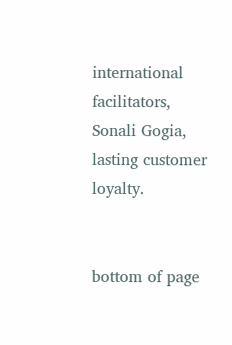international facilitators, Sonali Gogia, lasting customer loyalty.


bottom of page